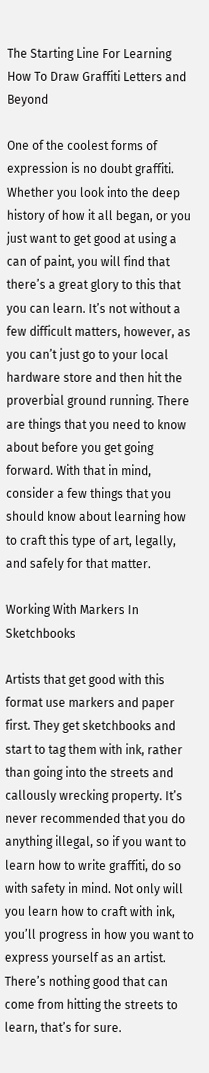The Starting Line For Learning How To Draw Graffiti Letters and Beyond

One of the coolest forms of expression is no doubt graffiti. Whether you look into the deep history of how it all began, or you just want to get good at using a can of paint, you will find that there’s a great glory to this that you can learn. It’s not without a few difficult matters, however, as you can’t just go to your local hardware store and then hit the proverbial ground running. There are things that you need to know about before you get going forward. With that in mind, consider a few things that you should know about learning how to craft this type of art, legally, and safely for that matter.

Working With Markers In Sketchbooks

Artists that get good with this format use markers and paper first. They get sketchbooks and start to tag them with ink, rather than going into the streets and callously wrecking property. It’s never recommended that you do anything illegal, so if you want to learn how to write graffiti, do so with safety in mind. Not only will you learn how to craft with ink, you’ll progress in how you want to express yourself as an artist. There’s nothing good that can come from hitting the streets to learn, that’s for sure.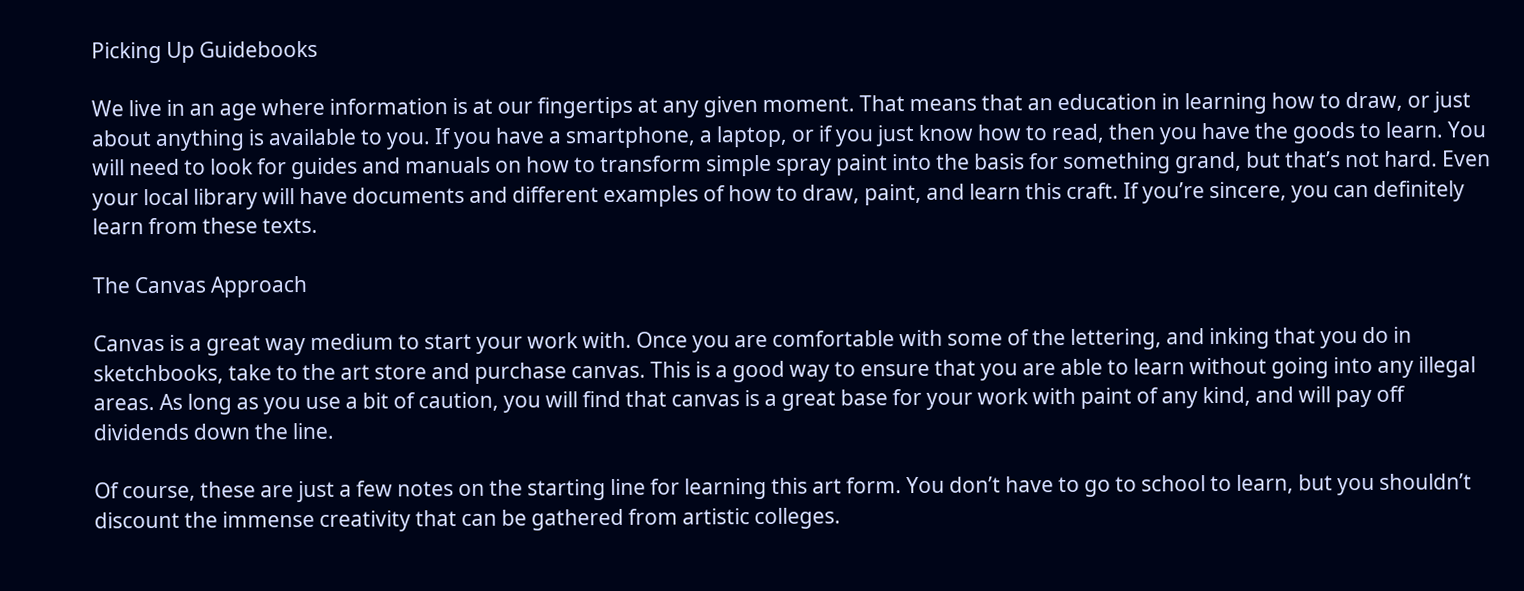Picking Up Guidebooks

We live in an age where information is at our fingertips at any given moment. That means that an education in learning how to draw, or just about anything is available to you. If you have a smartphone, a laptop, or if you just know how to read, then you have the goods to learn. You will need to look for guides and manuals on how to transform simple spray paint into the basis for something grand, but that’s not hard. Even your local library will have documents and different examples of how to draw, paint, and learn this craft. If you’re sincere, you can definitely learn from these texts.

The Canvas Approach

Canvas is a great way medium to start your work with. Once you are comfortable with some of the lettering, and inking that you do in sketchbooks, take to the art store and purchase canvas. This is a good way to ensure that you are able to learn without going into any illegal areas. As long as you use a bit of caution, you will find that canvas is a great base for your work with paint of any kind, and will pay off dividends down the line.

Of course, these are just a few notes on the starting line for learning this art form. You don’t have to go to school to learn, but you shouldn’t discount the immense creativity that can be gathered from artistic colleges.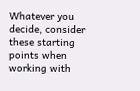Whatever you decide, consider these starting points when working with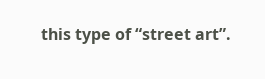this type of “street art”.